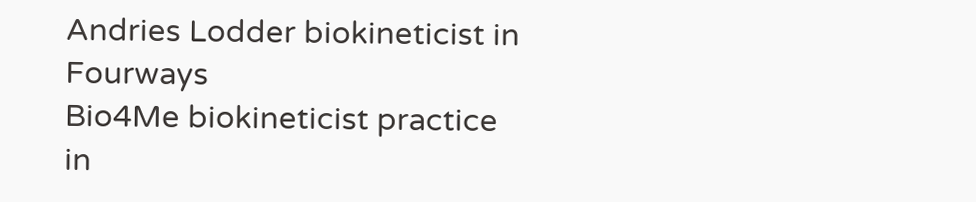Andries Lodder biokineticist in Fourways
Bio4Me biokineticist practice in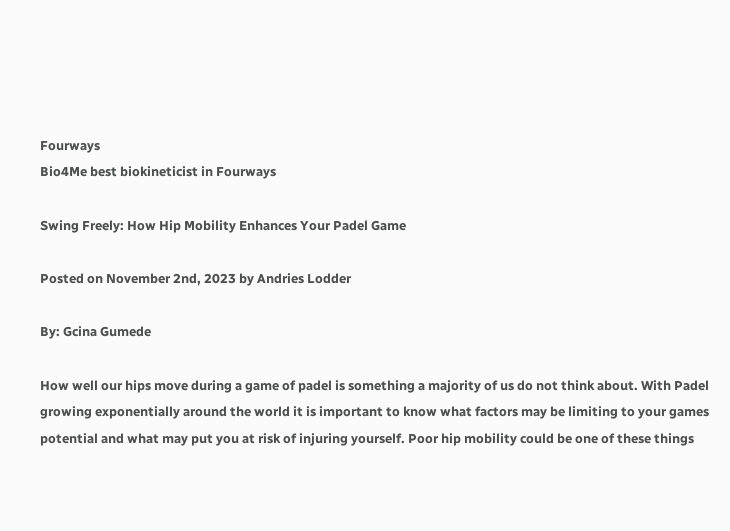Fourways
Bio4Me best biokineticist in Fourways

Swing Freely: How Hip Mobility Enhances Your Padel Game

Posted on November 2nd, 2023 by Andries Lodder

By: Gcina Gumede

How well our hips move during a game of padel is something a majority of us do not think about. With Padel growing exponentially around the world it is important to know what factors may be limiting to your games potential and what may put you at risk of injuring yourself. Poor hip mobility could be one of these things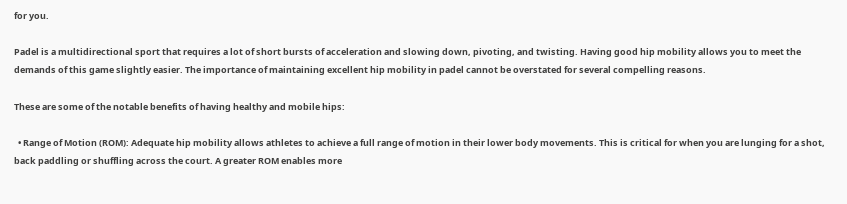for you.

Padel is a multidirectional sport that requires a lot of short bursts of acceleration and slowing down, pivoting, and twisting. Having good hip mobility allows you to meet the demands of this game slightly easier. The importance of maintaining excellent hip mobility in padel cannot be overstated for several compelling reasons.

These are some of the notable benefits of having healthy and mobile hips:

  • Range of Motion (ROM): Adequate hip mobility allows athletes to achieve a full range of motion in their lower body movements. This is critical for when you are lunging for a shot, back paddling or shuffling across the court. A greater ROM enables more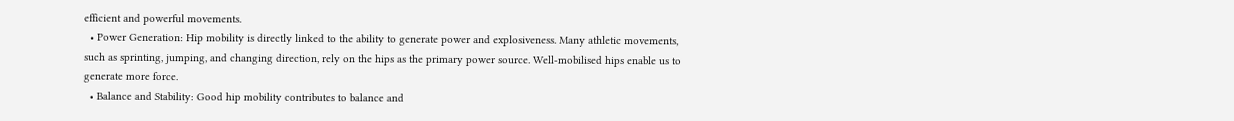efficient and powerful movements.
  • Power Generation: Hip mobility is directly linked to the ability to generate power and explosiveness. Many athletic movements, such as sprinting, jumping, and changing direction, rely on the hips as the primary power source. Well-mobilised hips enable us to generate more force.
  • Balance and Stability: Good hip mobility contributes to balance and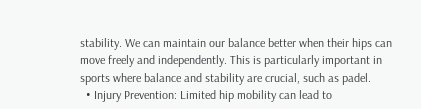stability. We can maintain our balance better when their hips can move freely and independently. This is particularly important in sports where balance and stability are crucial, such as padel.
  • Injury Prevention: Limited hip mobility can lead to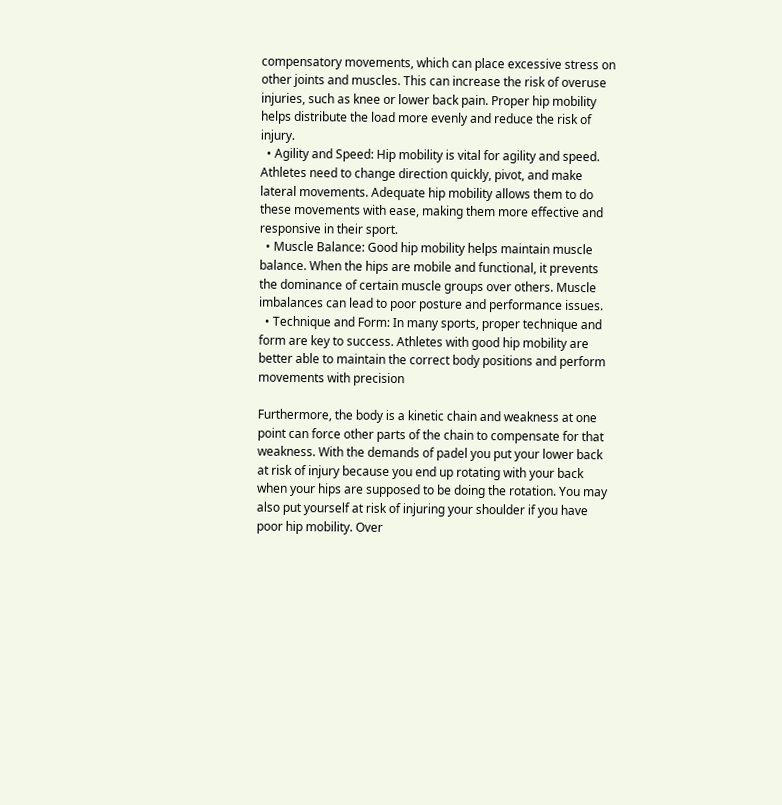compensatory movements, which can place excessive stress on other joints and muscles. This can increase the risk of overuse injuries, such as knee or lower back pain. Proper hip mobility helps distribute the load more evenly and reduce the risk of injury.
  • Agility and Speed: Hip mobility is vital for agility and speed. Athletes need to change direction quickly, pivot, and make lateral movements. Adequate hip mobility allows them to do these movements with ease, making them more effective and responsive in their sport.
  • Muscle Balance: Good hip mobility helps maintain muscle balance. When the hips are mobile and functional, it prevents the dominance of certain muscle groups over others. Muscle imbalances can lead to poor posture and performance issues.
  • Technique and Form: In many sports, proper technique and form are key to success. Athletes with good hip mobility are better able to maintain the correct body positions and perform movements with precision

Furthermore, the body is a kinetic chain and weakness at one point can force other parts of the chain to compensate for that weakness. With the demands of padel you put your lower back at risk of injury because you end up rotating with your back when your hips are supposed to be doing the rotation. You may also put yourself at risk of injuring your shoulder if you have poor hip mobility. Over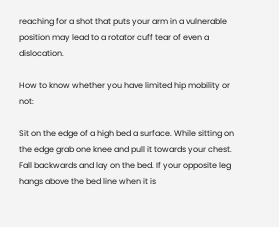reaching for a shot that puts your arm in a vulnerable position may lead to a rotator cuff tear of even a dislocation.

How to know whether you have limited hip mobility or not:

Sit on the edge of a high bed a surface. While sitting on the edge grab one knee and pull it towards your chest. Fall backwards and lay on the bed. If your opposite leg hangs above the bed line when it is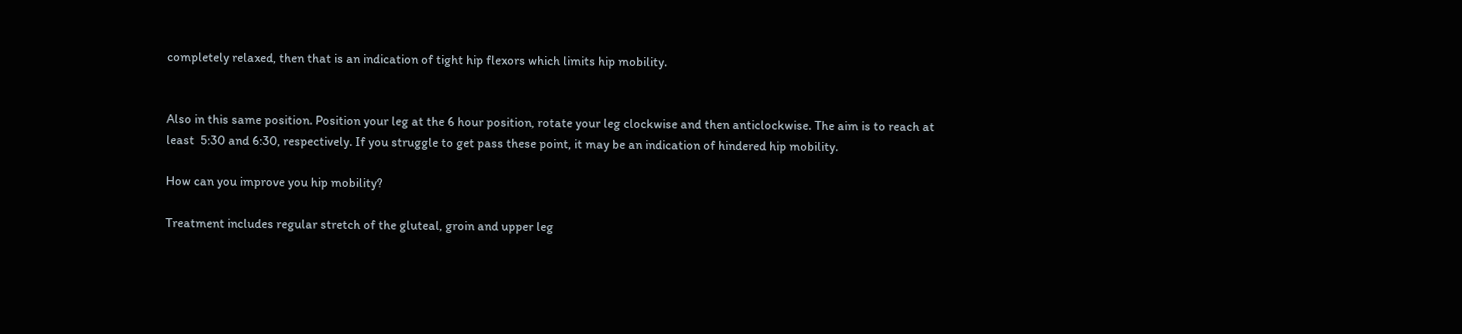completely relaxed, then that is an indication of tight hip flexors which limits hip mobility.


Also in this same position. Position your leg at the 6 hour position, rotate your leg clockwise and then anticlockwise. The aim is to reach at least  5:30 and 6:30, respectively. If you struggle to get pass these point, it may be an indication of hindered hip mobility.

How can you improve you hip mobility?

Treatment includes regular stretch of the gluteal, groin and upper leg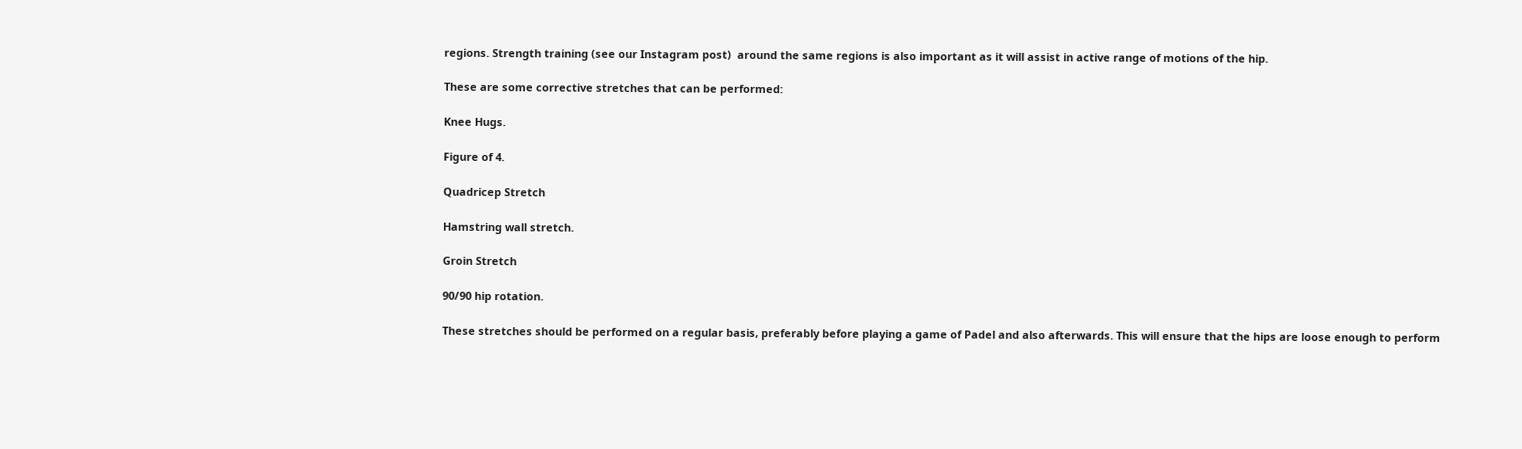regions. Strength training (see our Instagram post)  around the same regions is also important as it will assist in active range of motions of the hip.

These are some corrective stretches that can be performed:

Knee Hugs.

Figure of 4.

Quadricep Stretch

Hamstring wall stretch.

Groin Stretch

90/90 hip rotation.

These stretches should be performed on a regular basis, preferably before playing a game of Padel and also afterwards. This will ensure that the hips are loose enough to perform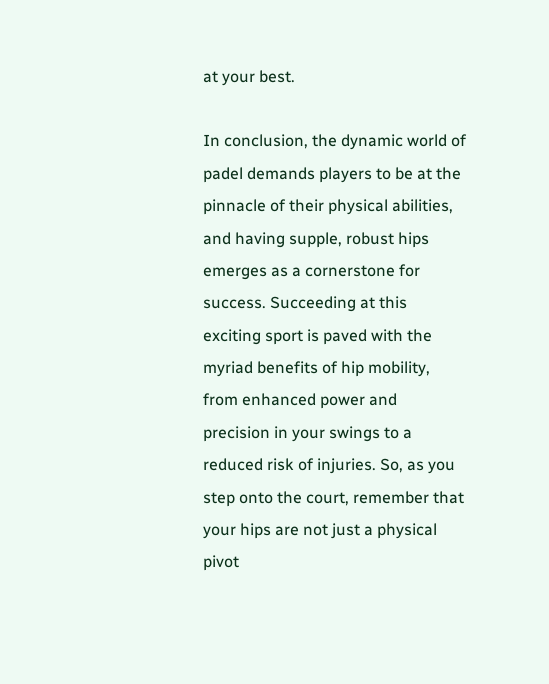at your best.

In conclusion, the dynamic world of padel demands players to be at the pinnacle of their physical abilities, and having supple, robust hips emerges as a cornerstone for success. Succeeding at this exciting sport is paved with the myriad benefits of hip mobility, from enhanced power and precision in your swings to a reduced risk of injuries. So, as you step onto the court, remember that your hips are not just a physical pivot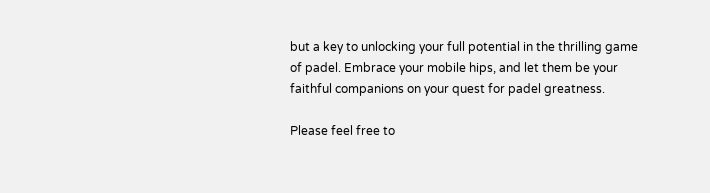but a key to unlocking your full potential in the thrilling game of padel. Embrace your mobile hips, and let them be your faithful companions on your quest for padel greatness.

Please feel free to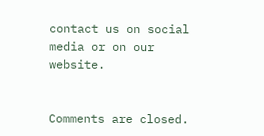contact us on social media or on our website.


Comments are closed.